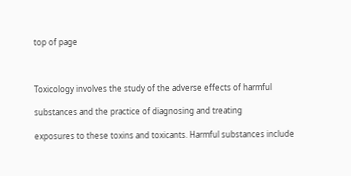top of page



Toxicology involves the study of the adverse effects of harmful

substances and the practice of diagnosing and treating

exposures to these toxins and toxicants. Harmful substances include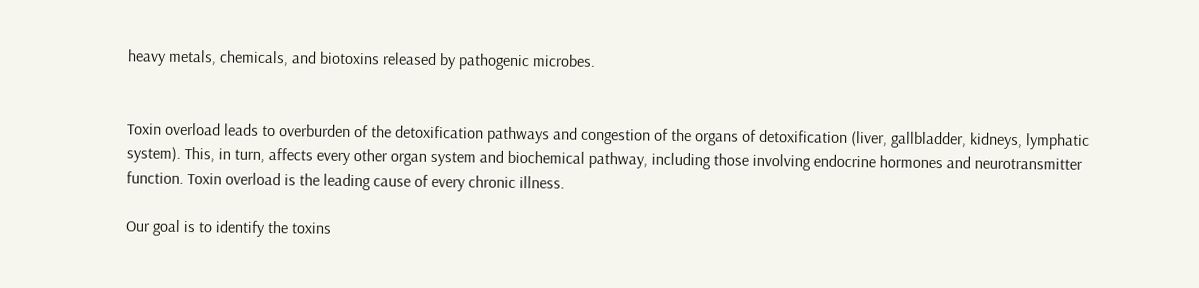heavy metals, chemicals, and biotoxins released by pathogenic microbes.


Toxin overload leads to overburden of the detoxification pathways and congestion of the organs of detoxification (liver, gallbladder, kidneys, lymphatic system). This, in turn, affects every other organ system and biochemical pathway, including those involving endocrine hormones and neurotransmitter function. Toxin overload is the leading cause of every chronic illness.

Our goal is to identify the toxins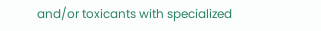and/or toxicants with specialized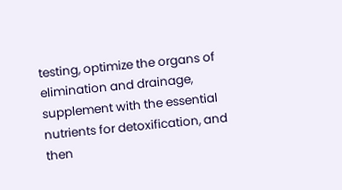testing, optimize the organs of elimination and drainage, supplement with the essential nutrients for detoxification, and then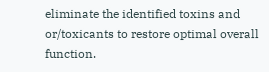eliminate the identified toxins and or/toxicants to restore optimal overall function.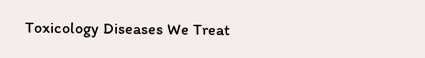Toxicology Diseases We Treat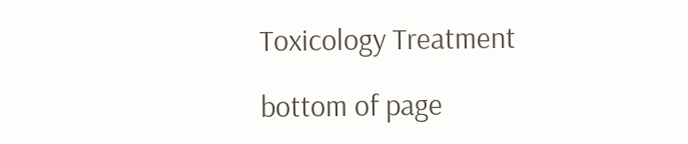Toxicology Treatment

bottom of page